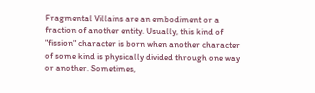Fragmental Villains are an embodiment or a fraction of another entity. Usually, this kind of "fission" character is born when another character of some kind is physically divided through one way or another. Sometimes,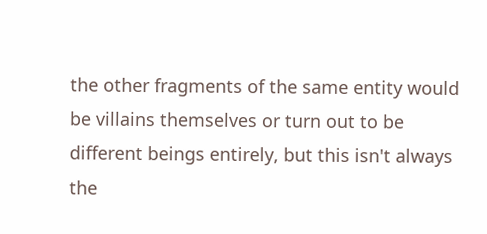the other fragments of the same entity would be villains themselves or turn out to be different beings entirely, but this isn't always the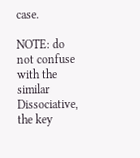case.

NOTE: do not confuse with the similar Dissociative, the key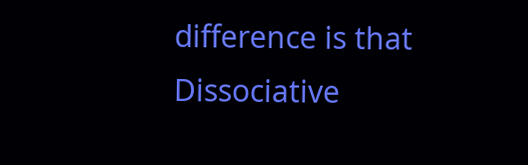difference is that Dissociative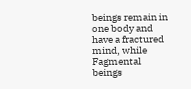beings remain in one body and have a fractured mind, while Fagmental beings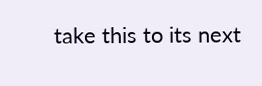take this to its next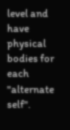level and have physical bodies for each "alternate self".